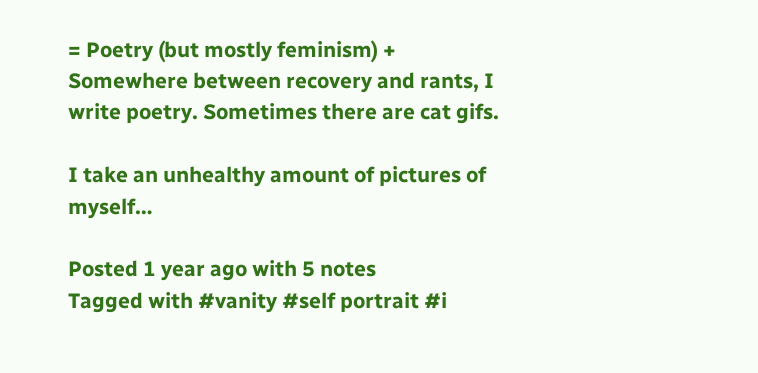= Poetry (but mostly feminism) +
Somewhere between recovery and rants, I write poetry. Sometimes there are cat gifs.

I take an unhealthy amount of pictures of myself…

Posted 1 year ago with 5 notes
Tagged with #vanity #self portrait #i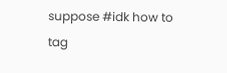suppose #idk how to tag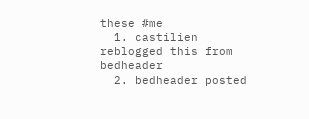these #me
  1. castilien reblogged this from bedheader
  2. bedheader posted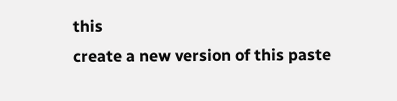this
create a new version of this paste